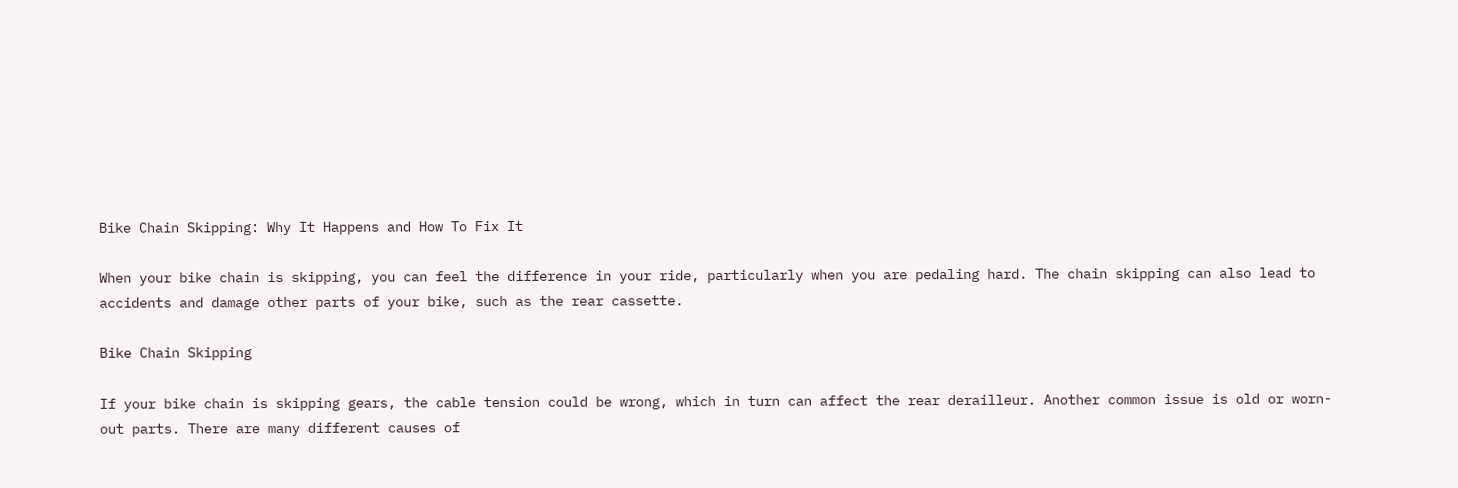Bike Chain Skipping: Why It Happens and How To Fix It

When your bike chain is skipping, you can feel the difference in your ride, particularly when you are pedaling hard. The chain skipping can also lead to accidents and damage other parts of your bike, such as the rear cassette.

Bike Chain Skipping

If your bike chain is skipping gears, the cable tension could be wrong, which in turn can affect the rear derailleur. Another common issue is old or worn-out parts. There are many different causes of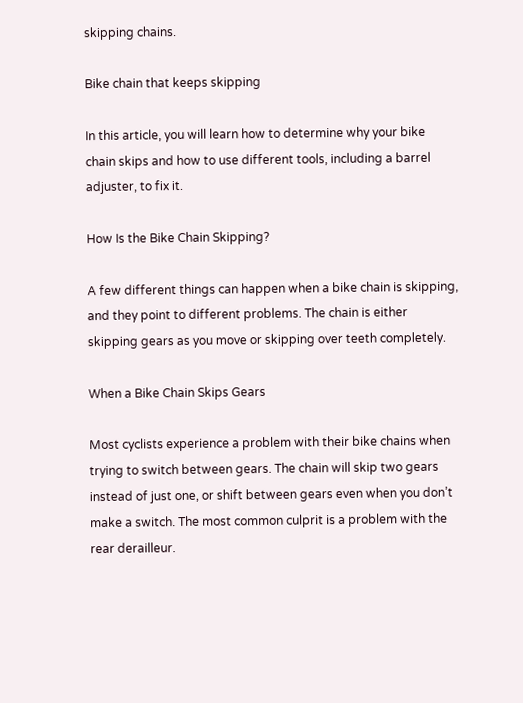skipping chains.

Bike chain that keeps skipping

In this article, you will learn how to determine why your bike chain skips and how to use different tools, including a barrel adjuster, to fix it.

How Is the Bike Chain Skipping?

A few different things can happen when a bike chain is skipping, and they point to different problems. The chain is either skipping gears as you move or skipping over teeth completely.

When a Bike Chain Skips Gears

Most cyclists experience a problem with their bike chains when trying to switch between gears. The chain will skip two gears instead of just one, or shift between gears even when you don’t make a switch. The most common culprit is a problem with the rear derailleur.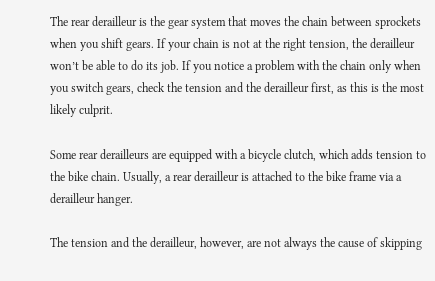The rear derailleur is the gear system that moves the chain between sprockets when you shift gears. If your chain is not at the right tension, the derailleur won’t be able to do its job. If you notice a problem with the chain only when you switch gears, check the tension and the derailleur first, as this is the most likely culprit.

Some rear derailleurs are equipped with a bicycle clutch, which adds tension to the bike chain. Usually, a rear derailleur is attached to the bike frame via a derailleur hanger.

The tension and the derailleur, however, are not always the cause of skipping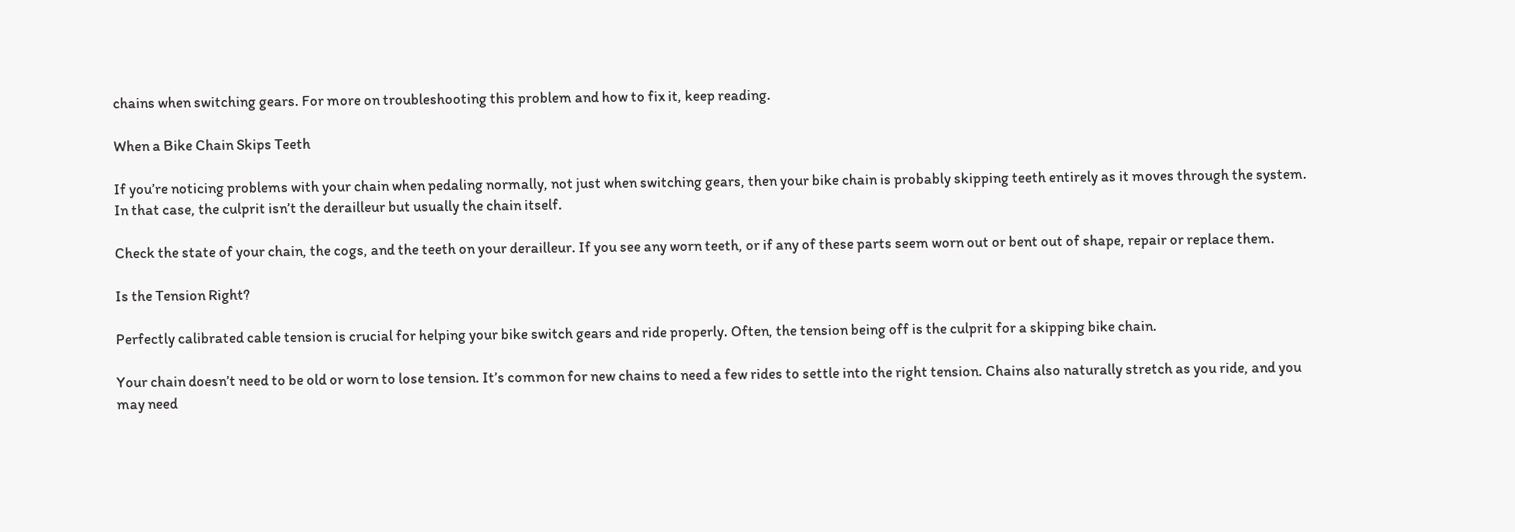chains when switching gears. For more on troubleshooting this problem and how to fix it, keep reading.

When a Bike Chain Skips Teeth

If you’re noticing problems with your chain when pedaling normally, not just when switching gears, then your bike chain is probably skipping teeth entirely as it moves through the system. In that case, the culprit isn’t the derailleur but usually the chain itself.

Check the state of your chain, the cogs, and the teeth on your derailleur. If you see any worn teeth, or if any of these parts seem worn out or bent out of shape, repair or replace them.

Is the Tension Right?

Perfectly calibrated cable tension is crucial for helping your bike switch gears and ride properly. Often, the tension being off is the culprit for a skipping bike chain.

Your chain doesn’t need to be old or worn to lose tension. It’s common for new chains to need a few rides to settle into the right tension. Chains also naturally stretch as you ride, and you may need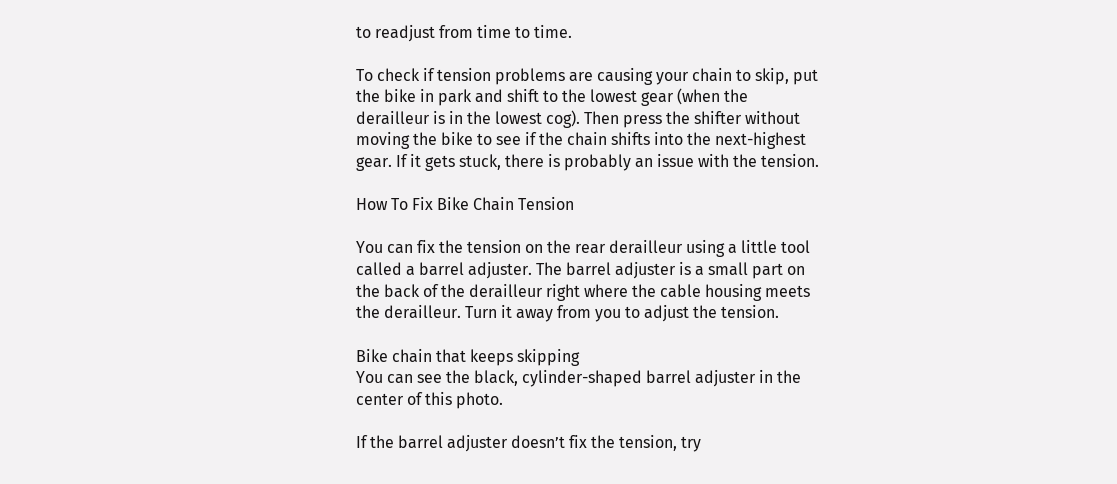to readjust from time to time.

To check if tension problems are causing your chain to skip, put the bike in park and shift to the lowest gear (when the derailleur is in the lowest cog). Then press the shifter without moving the bike to see if the chain shifts into the next-highest gear. If it gets stuck, there is probably an issue with the tension.

How To Fix Bike Chain Tension

You can fix the tension on the rear derailleur using a little tool called a barrel adjuster. The barrel adjuster is a small part on the back of the derailleur right where the cable housing meets the derailleur. Turn it away from you to adjust the tension.

Bike chain that keeps skipping
You can see the black, cylinder-shaped barrel adjuster in the center of this photo.

If the barrel adjuster doesn’t fix the tension, try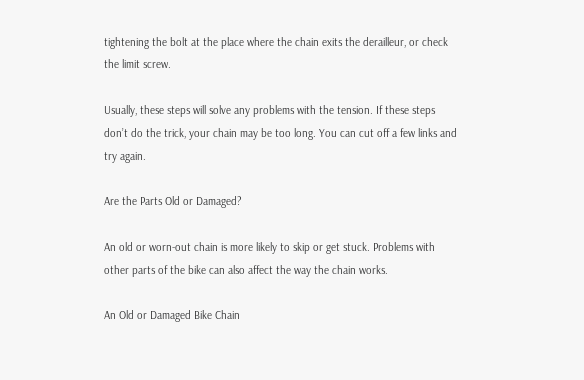tightening the bolt at the place where the chain exits the derailleur, or check the limit screw.

Usually, these steps will solve any problems with the tension. If these steps don’t do the trick, your chain may be too long. You can cut off a few links and try again.

Are the Parts Old or Damaged?

An old or worn-out chain is more likely to skip or get stuck. Problems with other parts of the bike can also affect the way the chain works.

An Old or Damaged Bike Chain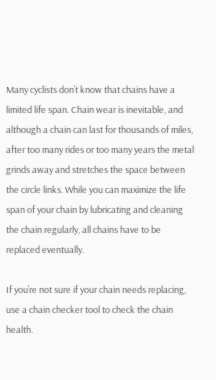Many cyclists don’t know that chains have a limited life span. Chain wear is inevitable, and although a chain can last for thousands of miles, after too many rides or too many years the metal grinds away and stretches the space between the circle links. While you can maximize the life span of your chain by lubricating and cleaning the chain regularly, all chains have to be replaced eventually.

If you’re not sure if your chain needs replacing, use a chain checker tool to check the chain health.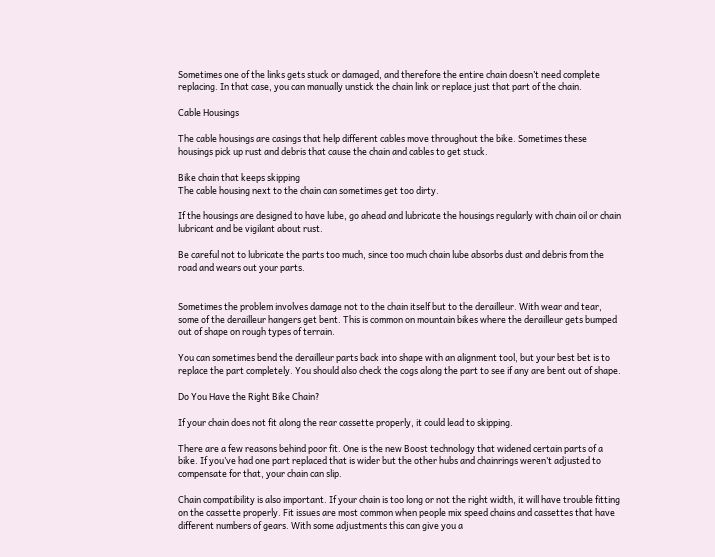Sometimes one of the links gets stuck or damaged, and therefore the entire chain doesn’t need complete replacing. In that case, you can manually unstick the chain link or replace just that part of the chain.

Cable Housings

The cable housings are casings that help different cables move throughout the bike. Sometimes these housings pick up rust and debris that cause the chain and cables to get stuck.

Bike chain that keeps skipping
The cable housing next to the chain can sometimes get too dirty.

If the housings are designed to have lube, go ahead and lubricate the housings regularly with chain oil or chain lubricant and be vigilant about rust.

Be careful not to lubricate the parts too much, since too much chain lube absorbs dust and debris from the road and wears out your parts.


Sometimes the problem involves damage not to the chain itself but to the derailleur. With wear and tear, some of the derailleur hangers get bent. This is common on mountain bikes where the derailleur gets bumped out of shape on rough types of terrain.

You can sometimes bend the derailleur parts back into shape with an alignment tool, but your best bet is to replace the part completely. You should also check the cogs along the part to see if any are bent out of shape.

Do You Have the Right Bike Chain?

If your chain does not fit along the rear cassette properly, it could lead to skipping.

There are a few reasons behind poor fit. One is the new Boost technology that widened certain parts of a bike. If you’ve had one part replaced that is wider but the other hubs and chainrings weren’t adjusted to compensate for that, your chain can slip.

Chain compatibility is also important. If your chain is too long or not the right width, it will have trouble fitting on the cassette properly. Fit issues are most common when people mix speed chains and cassettes that have different numbers of gears. With some adjustments this can give you a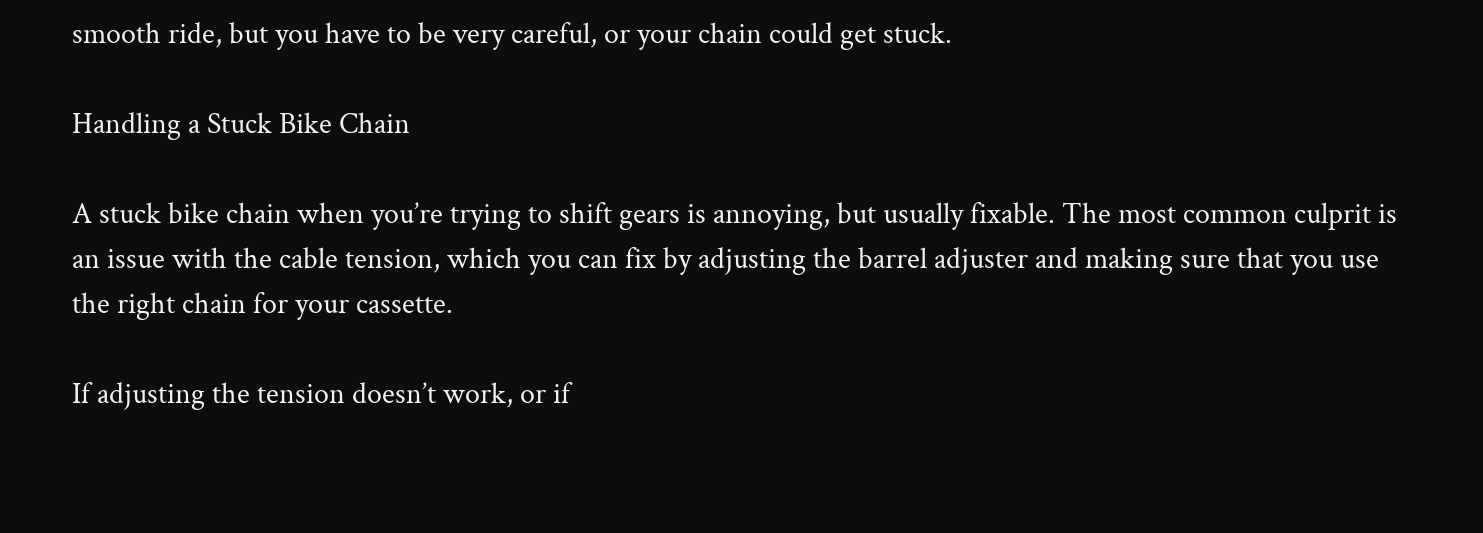smooth ride, but you have to be very careful, or your chain could get stuck.

Handling a Stuck Bike Chain

A stuck bike chain when you’re trying to shift gears is annoying, but usually fixable. The most common culprit is an issue with the cable tension, which you can fix by adjusting the barrel adjuster and making sure that you use the right chain for your cassette.

If adjusting the tension doesn’t work, or if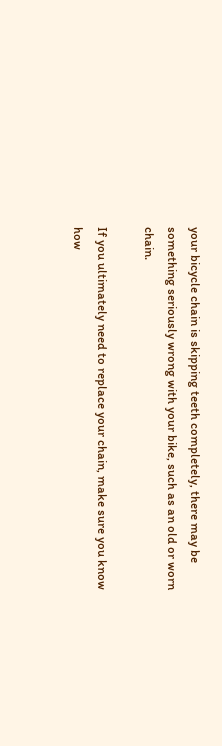your bicycle chain is skipping teeth completely, there may be something seriously wrong with your bike, such as an old or worn chain.

If you ultimately need to replace your chain, make sure you know how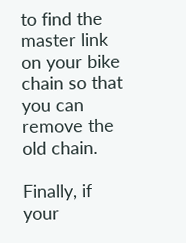to find the master link on your bike chain so that you can remove the old chain.

Finally, if your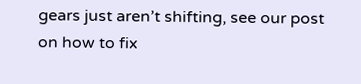gears just aren’t shifting, see our post on how to fix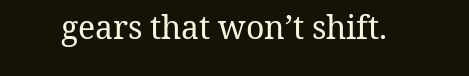gears that won’t shift.